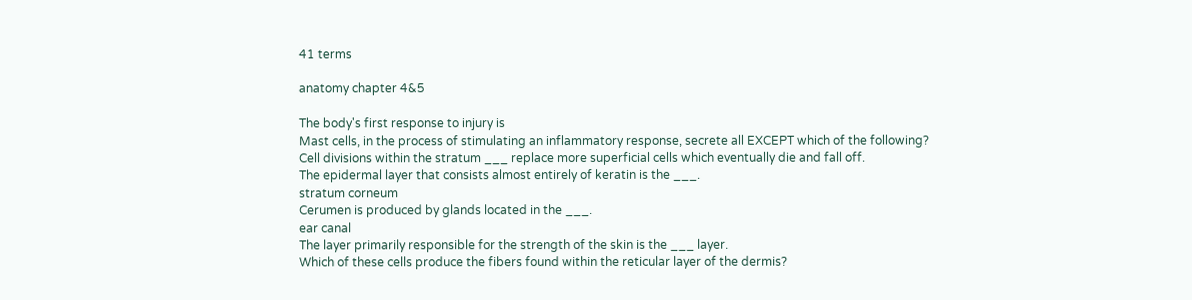41 terms

anatomy chapter 4&5

The body's first response to injury is
Mast cells, in the process of stimulating an inflammatory response, secrete all EXCEPT which of the following?
Cell divisions within the stratum ___ replace more superficial cells which eventually die and fall off.
The epidermal layer that consists almost entirely of keratin is the ___.
stratum corneum
Cerumen is produced by glands located in the ___.
ear canal
The layer primarily responsible for the strength of the skin is the ___ layer.
Which of these cells produce the fibers found within the reticular layer of the dermis?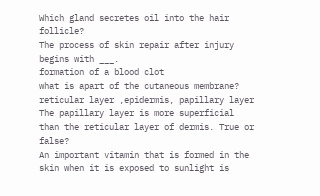Which gland secretes oil into the hair follicle?
The process of skin repair after injury begins with ___.
formation of a blood clot
what is apart of the cutaneous membrane?
reticular layer ,epidermis, papillary layer
The papillary layer is more superficial than the reticular layer of dermis. True or false?
An important vitamin that is formed in the skin when it is exposed to sunlight is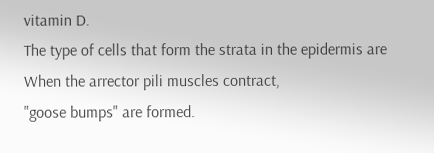vitamin D.
The type of cells that form the strata in the epidermis are
When the arrector pili muscles contract,
"goose bumps" are formed.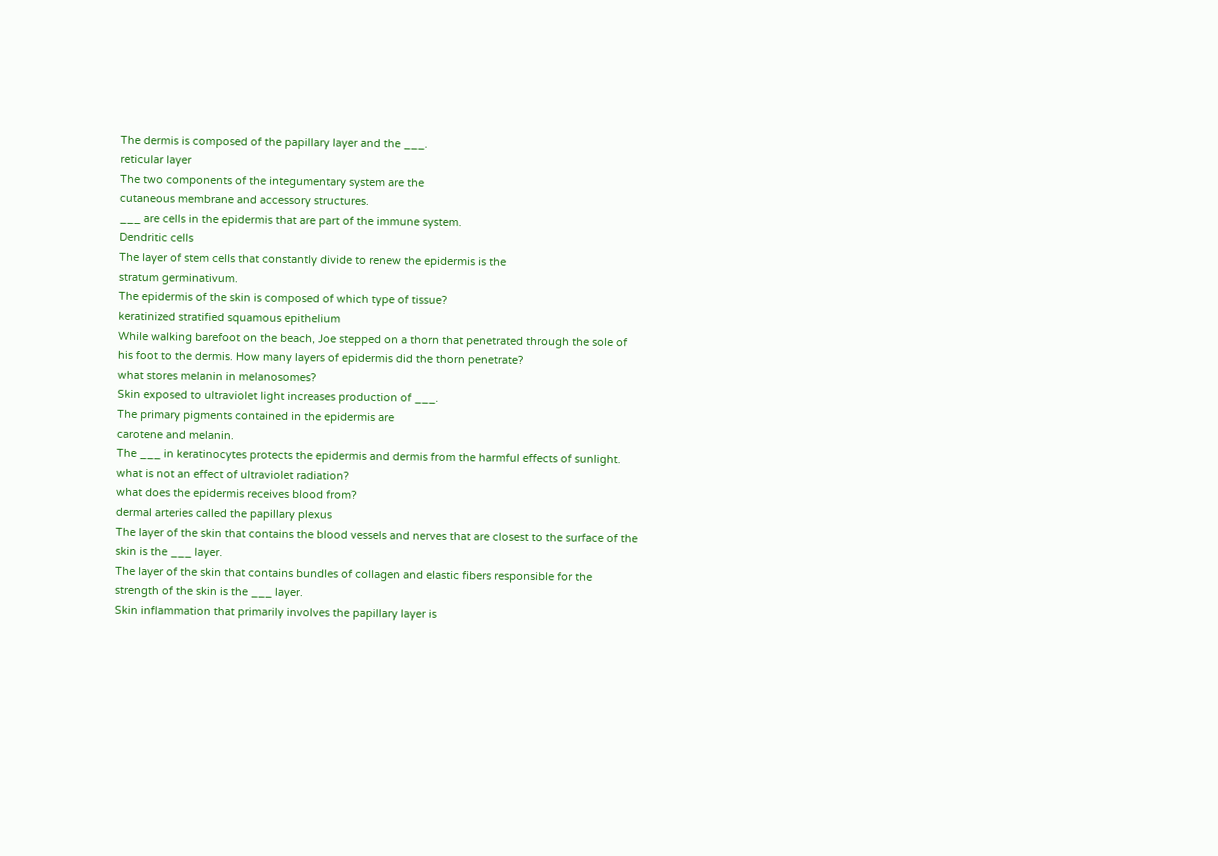The dermis is composed of the papillary layer and the ___.
reticular layer
The two components of the integumentary system are the
cutaneous membrane and accessory structures.
___ are cells in the epidermis that are part of the immune system.
Dendritic cells
The layer of stem cells that constantly divide to renew the epidermis is the
stratum germinativum.
The epidermis of the skin is composed of which type of tissue?
keratinized stratified squamous epithelium
While walking barefoot on the beach, Joe stepped on a thorn that penetrated through the sole of his foot to the dermis. How many layers of epidermis did the thorn penetrate?
what stores melanin in melanosomes?
Skin exposed to ultraviolet light increases production of ___.
The primary pigments contained in the epidermis are
carotene and melanin.
The ___ in keratinocytes protects the epidermis and dermis from the harmful effects of sunlight.
what is not an effect of ultraviolet radiation?
what does the epidermis receives blood from?
dermal arteries called the papillary plexus
The layer of the skin that contains the blood vessels and nerves that are closest to the surface of the skin is the ___ layer.
The layer of the skin that contains bundles of collagen and elastic fibers responsible for the strength of the skin is the ___ layer.
Skin inflammation that primarily involves the papillary layer is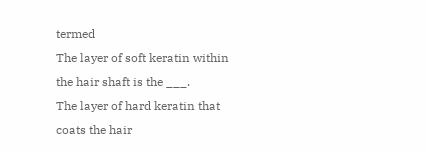termed
The layer of soft keratin within the hair shaft is the ___.
The layer of hard keratin that coats the hair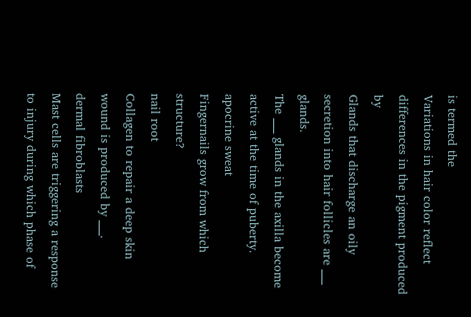is termed the
Variations in hair color reflect differences in the pigment produced by
Glands that discharge an oily secretion into hair follicles are ___ glands.
The ___ glands in the axilla become active at the time of puberty.
apocrine sweat
Fingernails grow from which structure?
nail root
Collagen to repair a deep skin wound is produced by ___.
dermal fibroblasts
Mast cells are triggering a response to injury during which phase of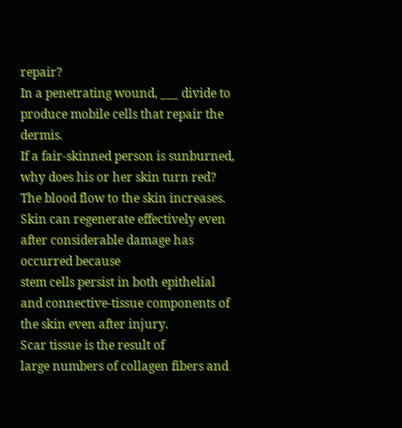repair?
In a penetrating wound, ___ divide to produce mobile cells that repair the dermis.
If a fair-skinned person is sunburned, why does his or her skin turn red?
The blood flow to the skin increases.
Skin can regenerate effectively even after considerable damage has occurred because
stem cells persist in both epithelial and connective-tissue components of the skin even after injury.
Scar tissue is the result of
large numbers of collagen fibers and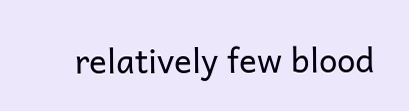relatively few blood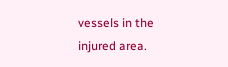vessels in the injured area.